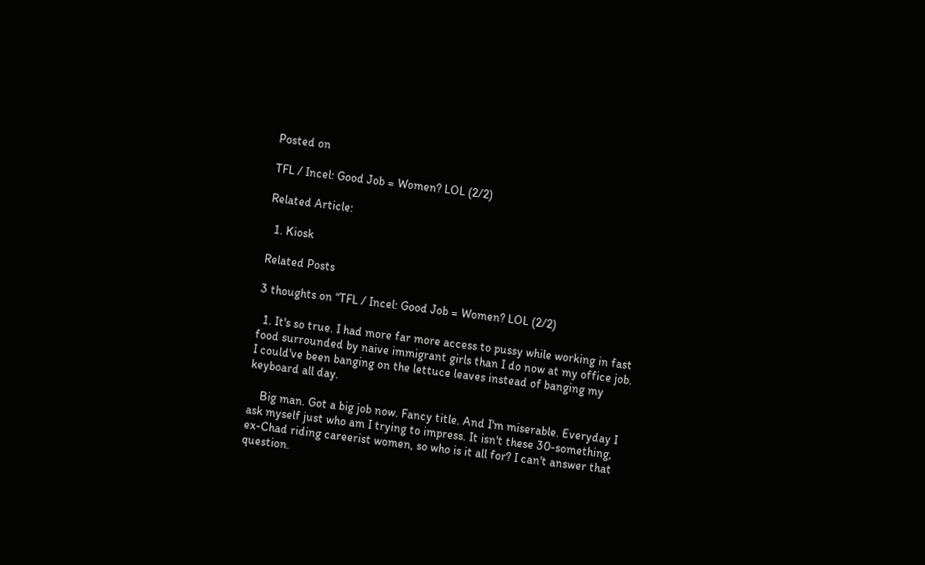Posted on

TFL / Incel: Good Job = Women? LOL (2/2)

Related Article:

  1. Kiosk

Related Posts

3 thoughts on “TFL / Incel: Good Job = Women? LOL (2/2)

  1. It's so true. I had more far more access to pussy while working in fast food surrounded by naive immigrant girls than I do now at my office job. I could've been banging on the lettuce leaves instead of banging my keyboard all day.

    Big man. Got a big job now. Fancy title. And I'm miserable. Everyday I ask myself just who am I trying to impress. It isn't these 30-something, ex-Chad riding careerist women, so who is it all for? I can't answer that question.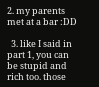2. my parents met at a bar :DD

  3. like I said in part 1, you can be stupid and rich too. those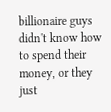billionaire guys didn't know how to spend their money, or they just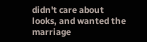didn't care about looks, and wanted the marriage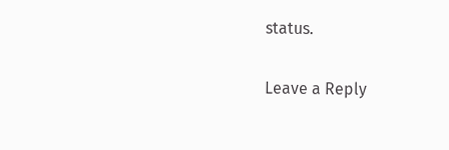status.

Leave a Reply